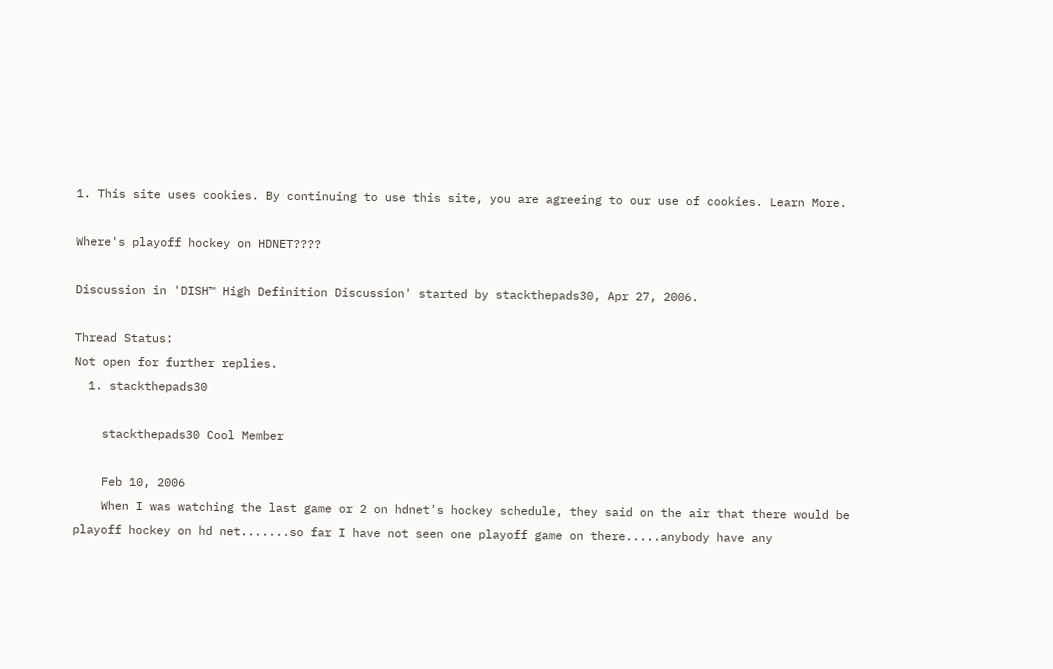1. This site uses cookies. By continuing to use this site, you are agreeing to our use of cookies. Learn More.

Where's playoff hockey on HDNET????

Discussion in 'DISH™ High Definition Discussion' started by stackthepads30, Apr 27, 2006.

Thread Status:
Not open for further replies.
  1. stackthepads30

    stackthepads30 Cool Member

    Feb 10, 2006
    When I was watching the last game or 2 on hdnet's hockey schedule, they said on the air that there would be playoff hockey on hd net.......so far I have not seen one playoff game on there.....anybody have any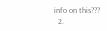info on this???
  2.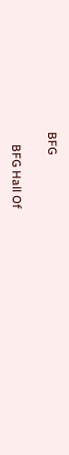BFG

    BFG Hall Of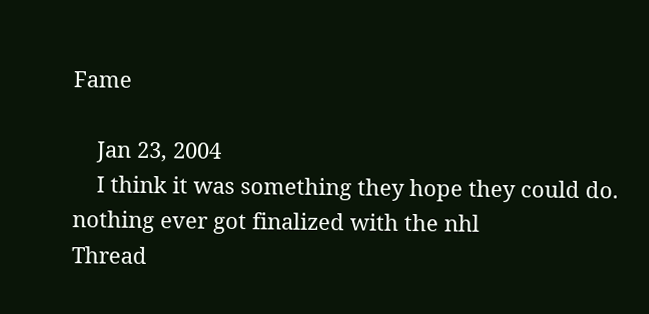Fame

    Jan 23, 2004
    I think it was something they hope they could do. nothing ever got finalized with the nhl
Thread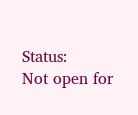Status:
Not open for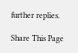further replies.

Share This Page